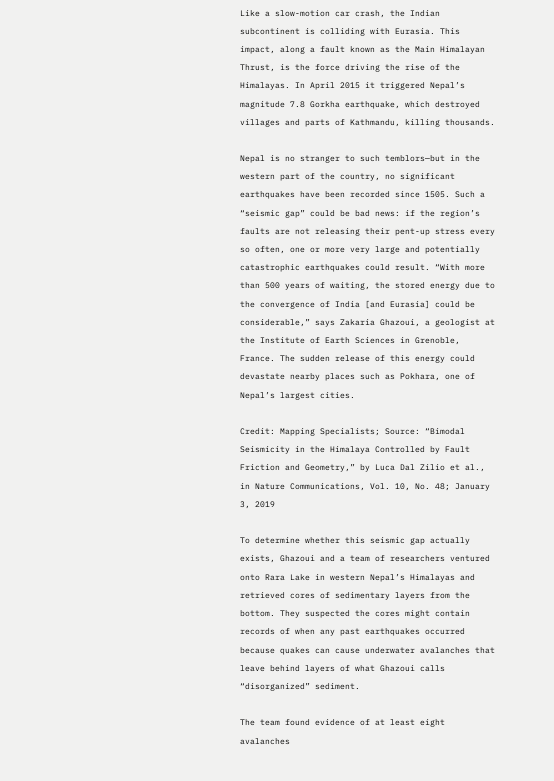Like a slow-motion car crash, the Indian subcontinent is colliding with Eurasia. This impact, along a fault known as the Main Himalayan Thrust, is the force driving the rise of the Himalayas. In April 2015 it triggered Nepal’s magnitude 7.8 Gorkha earthquake, which destroyed villages and parts of Kathmandu, killing thousands.

Nepal is no stranger to such temblors—but in the western part of the country, no significant earthquakes have been recorded since 1505. Such a “seismic gap” could be bad news: if the region’s faults are not releasing their pent-up stress every so often, one or more very large and potentially catastrophic earthquakes could result. “With more than 500 years of waiting, the stored energy due to the convergence of India [and Eurasia] could be considerable,” says Zakaria Ghazoui, a geologist at the Institute of Earth Sciences in Grenoble, France. The sudden release of this energy could devastate nearby places such as Pokhara, one of Nepal’s largest cities.

Credit: Mapping Specialists; Source: “Bimodal Seismicity in the Himalaya Controlled by Fault Friction and Geometry,” by Luca Dal Zilio et al., in Nature Communications, Vol. 10, No. 48; January 3, 2019

To determine whether this seismic gap actually exists, Ghazoui and a team of researchers ventured onto Rara Lake in western Nepal’s Himalayas and retrieved cores of sedimentary layers from the bottom. They suspected the cores might contain records of when any past earthquakes occurred because quakes can cause underwater avalanches that leave behind layers of what Ghazoui calls “disorganized” sediment.

The team found evidence of at least eight avalanches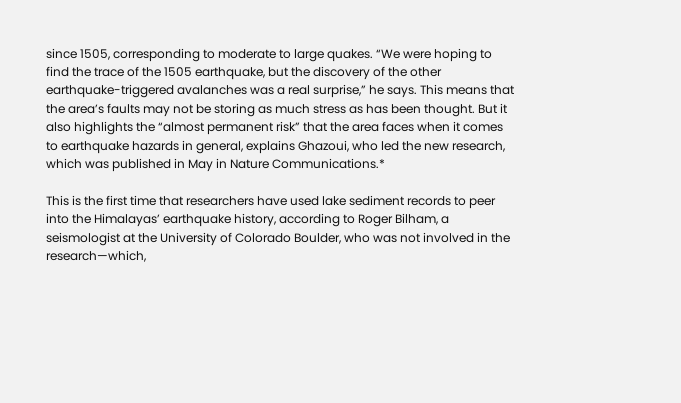since 1505, corresponding to moderate to large quakes. “We were hoping to find the trace of the 1505 earthquake, but the discovery of the other earthquake-triggered avalanches was a real surprise,” he says. This means that the area’s faults may not be storing as much stress as has been thought. But it also highlights the “almost permanent risk” that the area faces when it comes to earthquake hazards in general, explains Ghazoui, who led the new research, which was published in May in Nature Communications.*

This is the first time that researchers have used lake sediment records to peer into the Himalayas’ earthquake history, according to Roger Bilham, a seismologist at the University of Colorado Boulder, who was not involved in the research—which,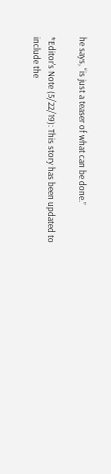he says, “is just a teaser of what can be done.”

*Editor's Note (5/22/19): This story has been updated to include the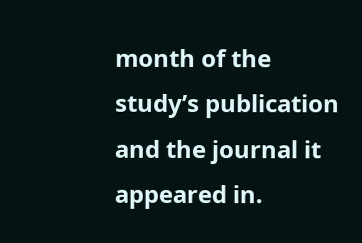month of the study’s publication and the journal it appeared in.